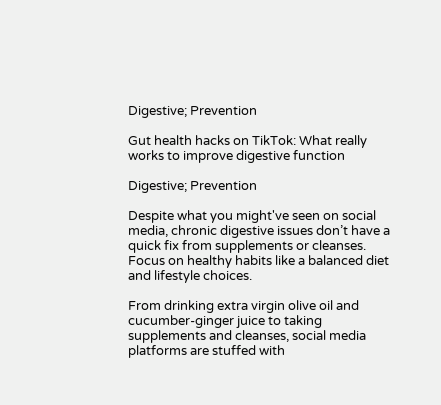Digestive; Prevention

Gut health hacks on TikTok: What really works to improve digestive function

Digestive; Prevention

Despite what you might've seen on social media, chronic digestive issues don’t have a quick fix from supplements or cleanses. Focus on healthy habits like a balanced diet and lifestyle choices.

From drinking extra virgin olive oil and cucumber-ginger juice to taking supplements and cleanses, social media platforms are stuffed with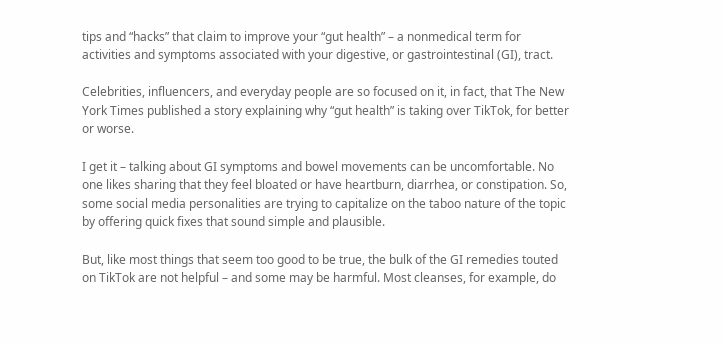tips and “hacks” that claim to improve your “gut health” – a nonmedical term for activities and symptoms associated with your digestive, or gastrointestinal (GI), tract.

Celebrities, influencers, and everyday people are so focused on it, in fact, that The New York Times published a story explaining why “gut health” is taking over TikTok, for better or worse.

I get it – talking about GI symptoms and bowel movements can be uncomfortable. No one likes sharing that they feel bloated or have heartburn, diarrhea, or constipation. So, some social media personalities are trying to capitalize on the taboo nature of the topic by offering quick fixes that sound simple and plausible.

But, like most things that seem too good to be true, the bulk of the GI remedies touted on TikTok are not helpful – and some may be harmful. Most cleanses, for example, do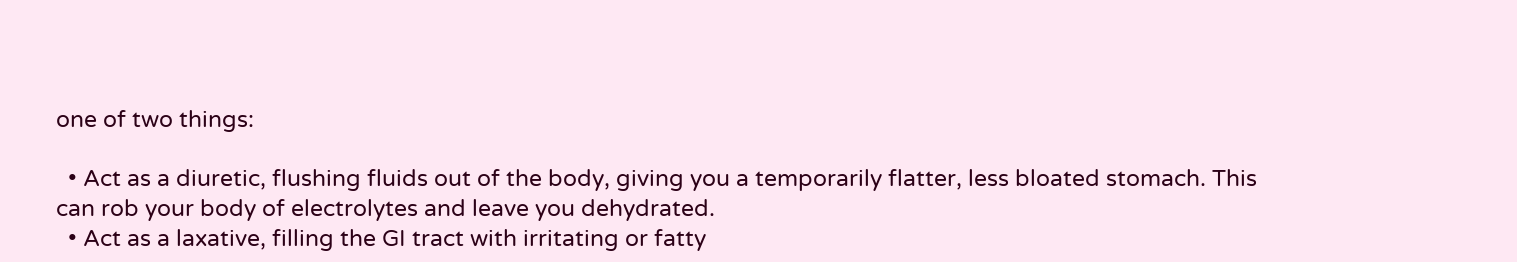one of two things:

  • Act as a diuretic, flushing fluids out of the body, giving you a temporarily flatter, less bloated stomach. This can rob your body of electrolytes and leave you dehydrated.
  • Act as a laxative, filling the GI tract with irritating or fatty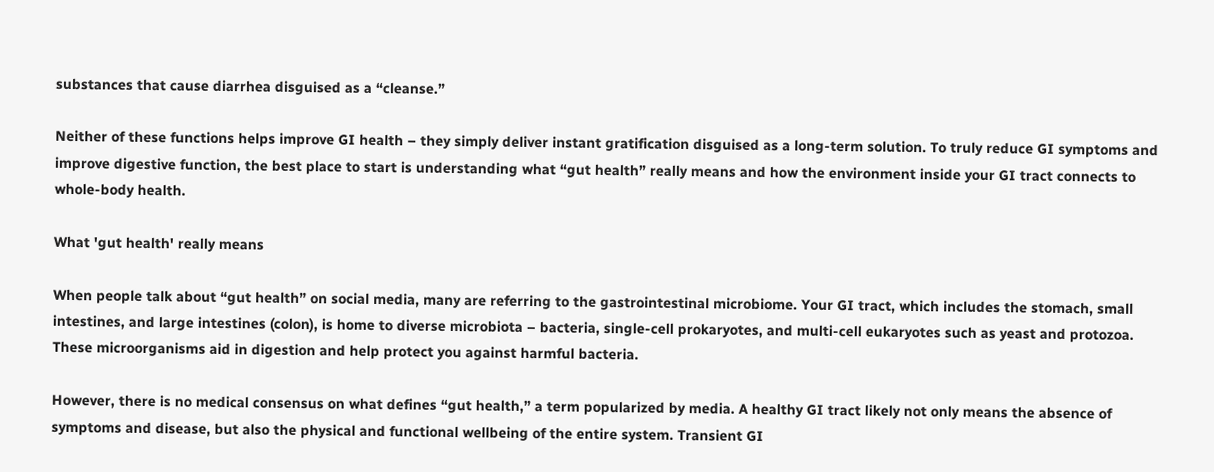substances that cause diarrhea disguised as a “cleanse.”

Neither of these functions helps improve GI health – they simply deliver instant gratification disguised as a long-term solution. To truly reduce GI symptoms and improve digestive function, the best place to start is understanding what “gut health” really means and how the environment inside your GI tract connects to whole-body health.

What 'gut health' really means

When people talk about “gut health” on social media, many are referring to the gastrointestinal microbiome. Your GI tract, which includes the stomach, small intestines, and large intestines (colon), is home to diverse microbiota – bacteria, single-cell prokaryotes, and multi-cell eukaryotes such as yeast and protozoa. These microorganisms aid in digestion and help protect you against harmful bacteria.

However, there is no medical consensus on what defines “gut health,” a term popularized by media. A healthy GI tract likely not only means the absence of symptoms and disease, but also the physical and functional wellbeing of the entire system. Transient GI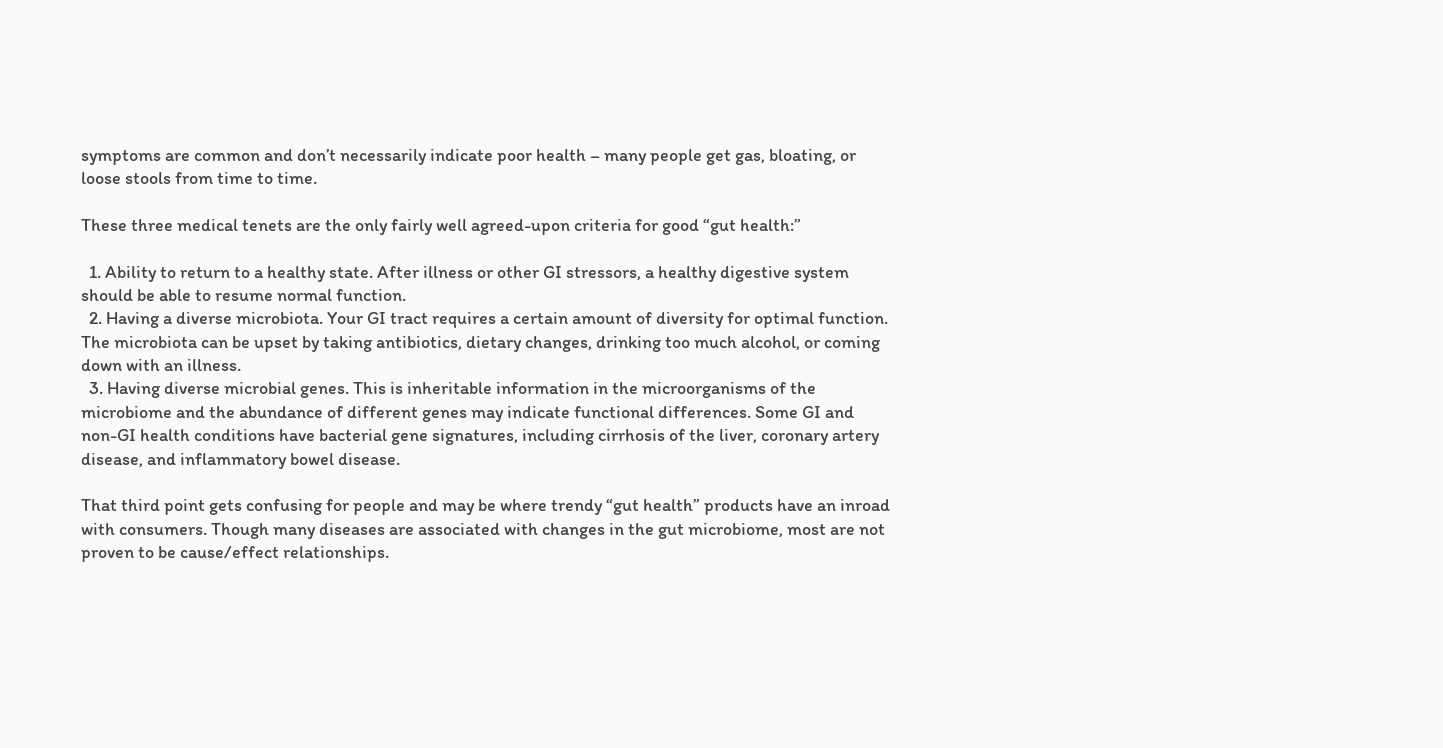symptoms are common and don’t necessarily indicate poor health – many people get gas, bloating, or loose stools from time to time.

These three medical tenets are the only fairly well agreed-upon criteria for good “gut health:”

  1. Ability to return to a healthy state. After illness or other GI stressors, a healthy digestive system should be able to resume normal function.
  2. Having a diverse microbiota. Your GI tract requires a certain amount of diversity for optimal function. The microbiota can be upset by taking antibiotics, dietary changes, drinking too much alcohol, or coming down with an illness.
  3. Having diverse microbial genes. This is inheritable information in the microorganisms of the microbiome and the abundance of different genes may indicate functional differences. Some GI and non-GI health conditions have bacterial gene signatures, including cirrhosis of the liver, coronary artery disease, and inflammatory bowel disease.

That third point gets confusing for people and may be where trendy “gut health” products have an inroad with consumers. Though many diseases are associated with changes in the gut microbiome, most are not proven to be cause/effect relationships.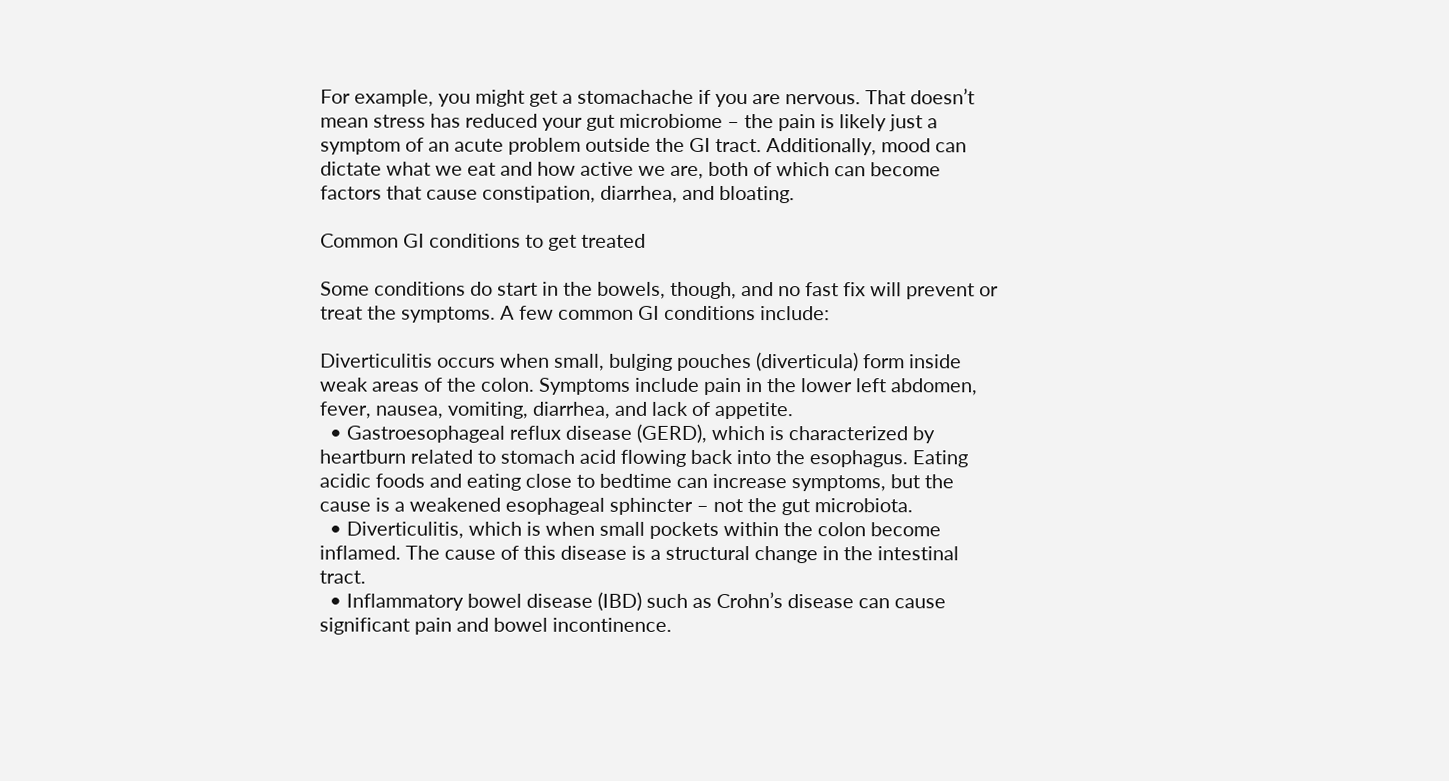For example, you might get a stomachache if you are nervous. That doesn’t mean stress has reduced your gut microbiome – the pain is likely just a symptom of an acute problem outside the GI tract. Additionally, mood can dictate what we eat and how active we are, both of which can become factors that cause constipation, diarrhea, and bloating.

Common GI conditions to get treated

Some conditions do start in the bowels, though, and no fast fix will prevent or treat the symptoms. A few common GI conditions include:

Diverticulitis occurs when small, bulging pouches (diverticula) form inside weak areas of the colon. Symptoms include pain in the lower left abdomen, fever, nausea, vomiting, diarrhea, and lack of appetite.
  • Gastroesophageal reflux disease (GERD), which is characterized by heartburn related to stomach acid flowing back into the esophagus. Eating acidic foods and eating close to bedtime can increase symptoms, but the cause is a weakened esophageal sphincter – not the gut microbiota.
  • Diverticulitis, which is when small pockets within the colon become inflamed. The cause of this disease is a structural change in the intestinal tract.
  • Inflammatory bowel disease (IBD) such as Crohn’s disease can cause significant pain and bowel incontinence.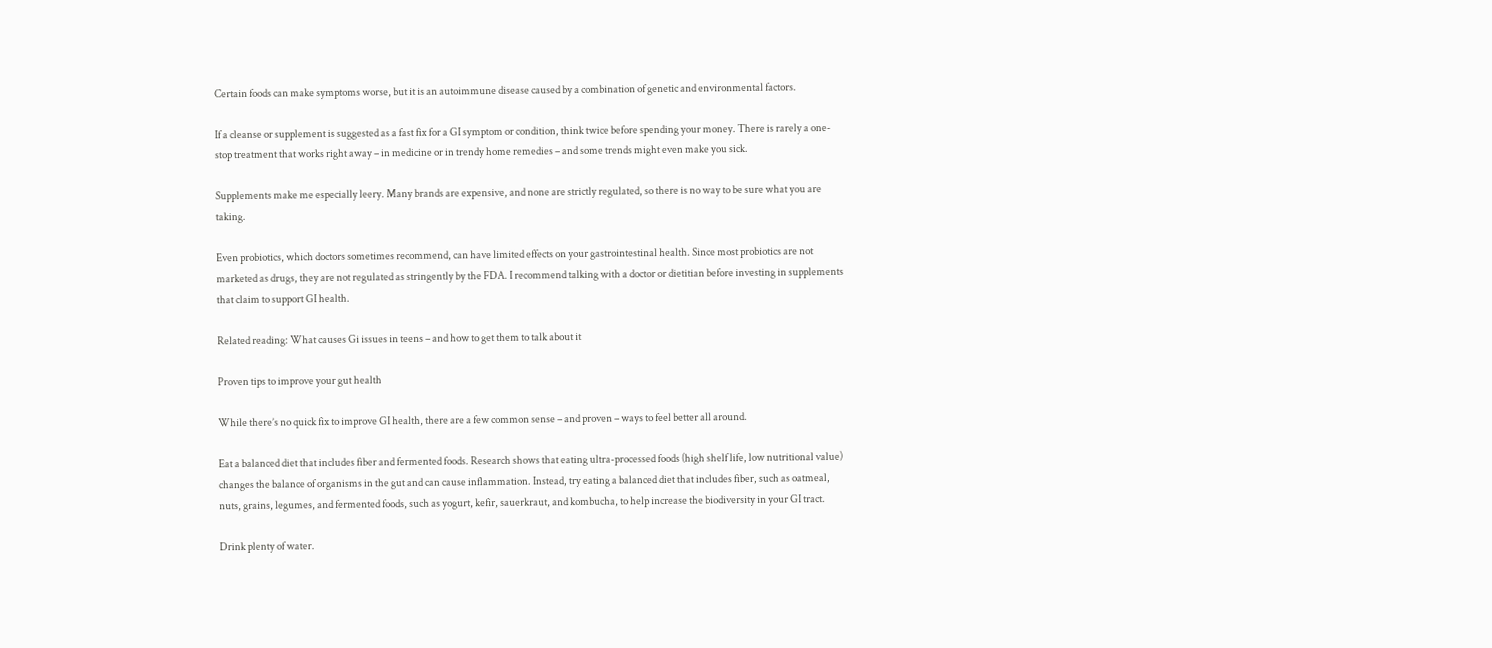Certain foods can make symptoms worse, but it is an autoimmune disease caused by a combination of genetic and environmental factors.

If a cleanse or supplement is suggested as a fast fix for a GI symptom or condition, think twice before spending your money. There is rarely a one-stop treatment that works right away – in medicine or in trendy home remedies – and some trends might even make you sick.

Supplements make me especially leery. Many brands are expensive, and none are strictly regulated, so there is no way to be sure what you are taking.

Even probiotics, which doctors sometimes recommend, can have limited effects on your gastrointestinal health. Since most probiotics are not marketed as drugs, they are not regulated as stringently by the FDA. I recommend talking with a doctor or dietitian before investing in supplements that claim to support GI health.

Related reading: What causes Gi issues in teens – and how to get them to talk about it

Proven tips to improve your gut health

While there’s no quick fix to improve GI health, there are a few common sense – and proven – ways to feel better all around.

Eat a balanced diet that includes fiber and fermented foods. Research shows that eating ultra-processed foods (high shelf life, low nutritional value) changes the balance of organisms in the gut and can cause inflammation. Instead, try eating a balanced diet that includes fiber, such as oatmeal, nuts, grains, legumes, and fermented foods, such as yogurt, kefir, sauerkraut, and kombucha, to help increase the biodiversity in your GI tract.

Drink plenty of water.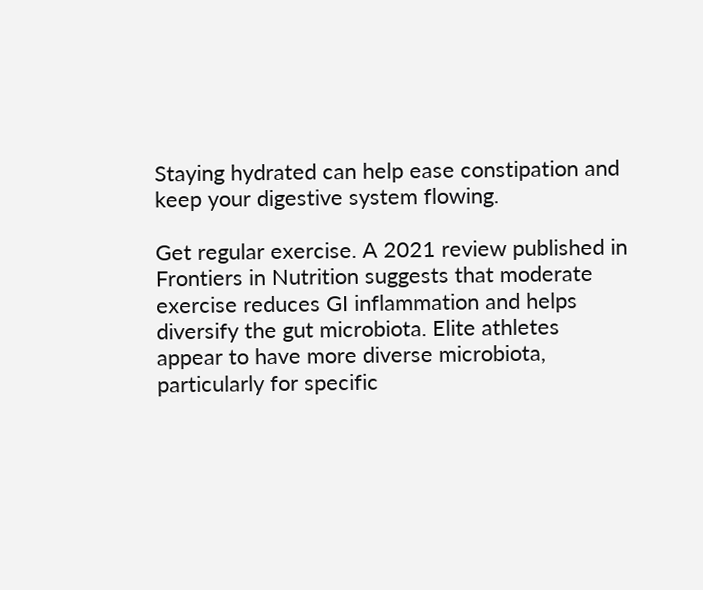Staying hydrated can help ease constipation and keep your digestive system flowing.

Get regular exercise. A 2021 review published in Frontiers in Nutrition suggests that moderate exercise reduces GI inflammation and helps diversify the gut microbiota. Elite athletes appear to have more diverse microbiota, particularly for specific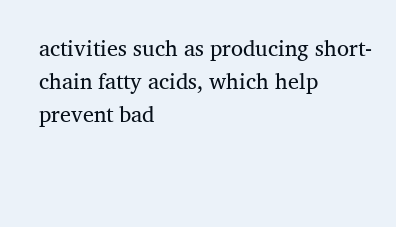activities such as producing short-chain fatty acids, which help prevent bad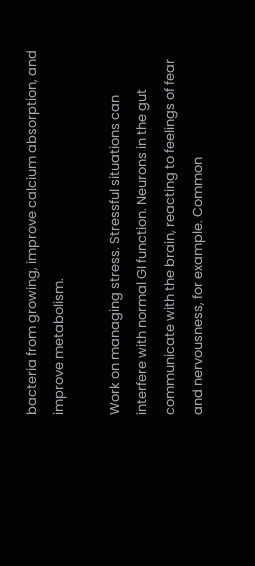bacteria from growing, improve calcium absorption, and improve metabolism.

Work on managing stress. Stressful situations can interfere with normal GI function. Neurons in the gut communicate with the brain, reacting to feelings of fear and nervousness, for example. Common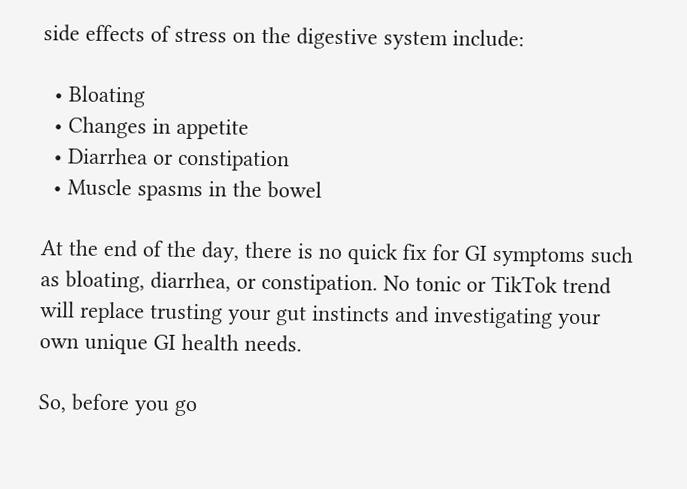side effects of stress on the digestive system include:

  • Bloating
  • Changes in appetite
  • Diarrhea or constipation
  • Muscle spasms in the bowel

At the end of the day, there is no quick fix for GI symptoms such as bloating, diarrhea, or constipation. No tonic or TikTok trend will replace trusting your gut instincts and investigating your own unique GI health needs.

So, before you go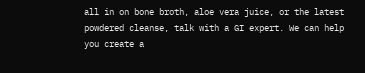all in on bone broth, aloe vera juice, or the latest powdered cleanse, talk with a GI expert. We can help you create a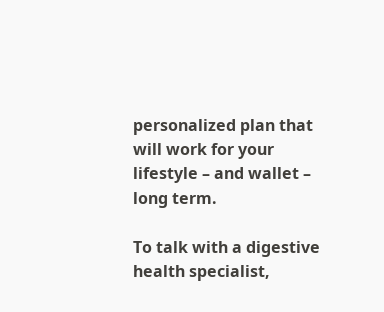personalized plan that will work for your lifestyle – and wallet – long term.

To talk with a digestive health specialist,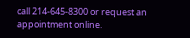call 214-645-8300 or request an appointment online.